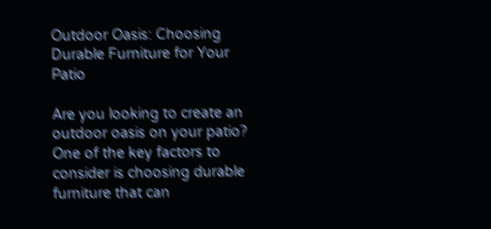Outdoor Oasis: Choosing Durable Furniture for Your Patio

Are you looking to create an outdoor oasis on your patio? One of the key factors to consider is choosing durable furniture that can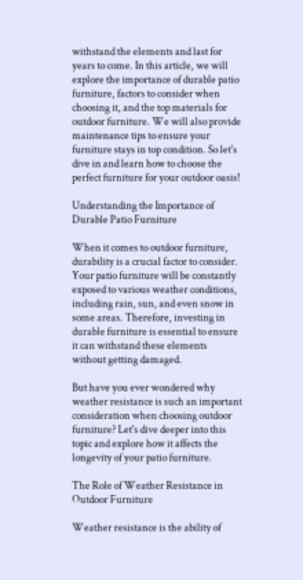withstand the elements and last for years to come. In this article, we will explore the importance of durable patio furniture, factors to consider when choosing it, and the top materials for outdoor furniture. We will also provide maintenance tips to ensure your furniture stays in top condition. So let's dive in and learn how to choose the perfect furniture for your outdoor oasis!

Understanding the Importance of Durable Patio Furniture

When it comes to outdoor furniture, durability is a crucial factor to consider. Your patio furniture will be constantly exposed to various weather conditions, including rain, sun, and even snow in some areas. Therefore, investing in durable furniture is essential to ensure it can withstand these elements without getting damaged.

But have you ever wondered why weather resistance is such an important consideration when choosing outdoor furniture? Let's dive deeper into this topic and explore how it affects the longevity of your patio furniture.

The Role of Weather Resistance in Outdoor Furniture

Weather resistance is the ability of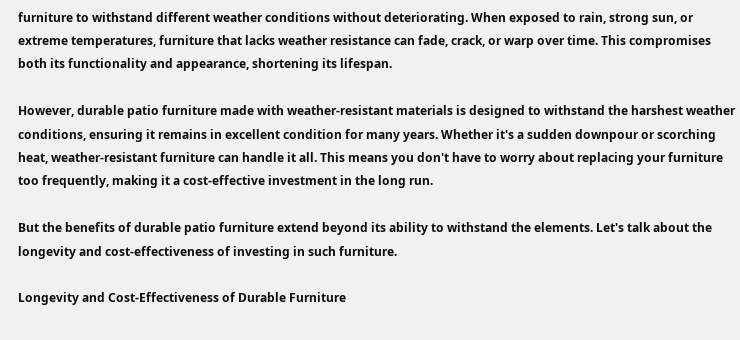furniture to withstand different weather conditions without deteriorating. When exposed to rain, strong sun, or extreme temperatures, furniture that lacks weather resistance can fade, crack, or warp over time. This compromises both its functionality and appearance, shortening its lifespan.

However, durable patio furniture made with weather-resistant materials is designed to withstand the harshest weather conditions, ensuring it remains in excellent condition for many years. Whether it's a sudden downpour or scorching heat, weather-resistant furniture can handle it all. This means you don't have to worry about replacing your furniture too frequently, making it a cost-effective investment in the long run.

But the benefits of durable patio furniture extend beyond its ability to withstand the elements. Let's talk about the longevity and cost-effectiveness of investing in such furniture.

Longevity and Cost-Effectiveness of Durable Furniture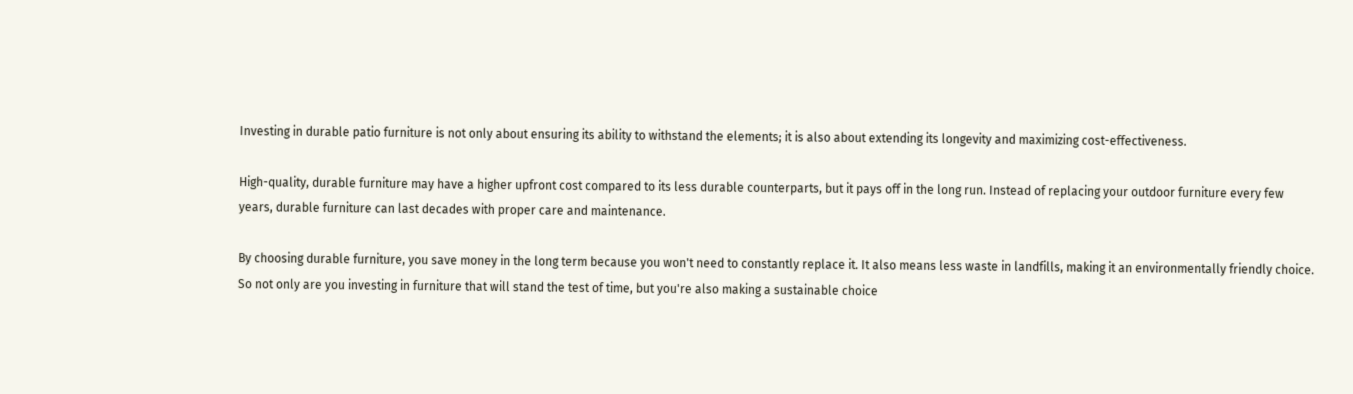Investing in durable patio furniture is not only about ensuring its ability to withstand the elements; it is also about extending its longevity and maximizing cost-effectiveness.

High-quality, durable furniture may have a higher upfront cost compared to its less durable counterparts, but it pays off in the long run. Instead of replacing your outdoor furniture every few years, durable furniture can last decades with proper care and maintenance.

By choosing durable furniture, you save money in the long term because you won't need to constantly replace it. It also means less waste in landfills, making it an environmentally friendly choice. So not only are you investing in furniture that will stand the test of time, but you're also making a sustainable choice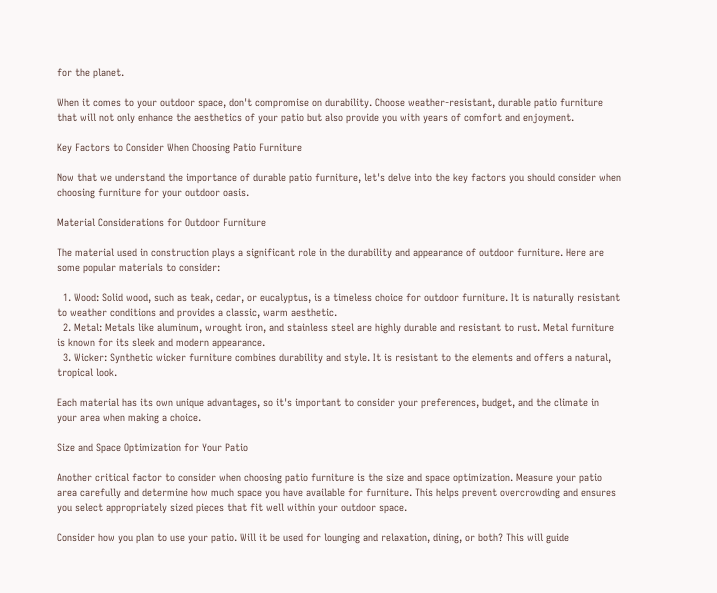for the planet.

When it comes to your outdoor space, don't compromise on durability. Choose weather-resistant, durable patio furniture that will not only enhance the aesthetics of your patio but also provide you with years of comfort and enjoyment.

Key Factors to Consider When Choosing Patio Furniture

Now that we understand the importance of durable patio furniture, let's delve into the key factors you should consider when choosing furniture for your outdoor oasis.

Material Considerations for Outdoor Furniture

The material used in construction plays a significant role in the durability and appearance of outdoor furniture. Here are some popular materials to consider:

  1. Wood: Solid wood, such as teak, cedar, or eucalyptus, is a timeless choice for outdoor furniture. It is naturally resistant to weather conditions and provides a classic, warm aesthetic.
  2. Metal: Metals like aluminum, wrought iron, and stainless steel are highly durable and resistant to rust. Metal furniture is known for its sleek and modern appearance.
  3. Wicker: Synthetic wicker furniture combines durability and style. It is resistant to the elements and offers a natural, tropical look.

Each material has its own unique advantages, so it's important to consider your preferences, budget, and the climate in your area when making a choice.

Size and Space Optimization for Your Patio

Another critical factor to consider when choosing patio furniture is the size and space optimization. Measure your patio area carefully and determine how much space you have available for furniture. This helps prevent overcrowding and ensures you select appropriately sized pieces that fit well within your outdoor space.

Consider how you plan to use your patio. Will it be used for lounging and relaxation, dining, or both? This will guide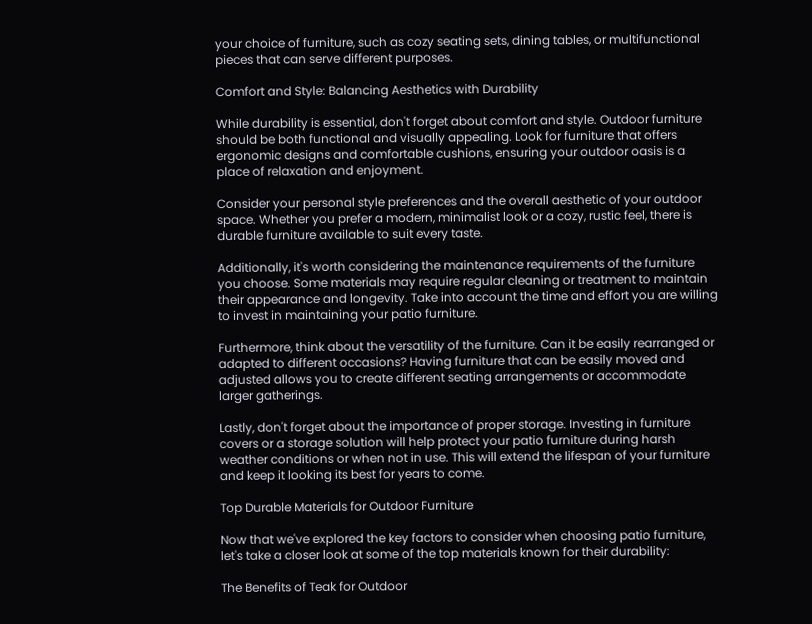your choice of furniture, such as cozy seating sets, dining tables, or multifunctional pieces that can serve different purposes.

Comfort and Style: Balancing Aesthetics with Durability

While durability is essential, don't forget about comfort and style. Outdoor furniture should be both functional and visually appealing. Look for furniture that offers ergonomic designs and comfortable cushions, ensuring your outdoor oasis is a place of relaxation and enjoyment.

Consider your personal style preferences and the overall aesthetic of your outdoor space. Whether you prefer a modern, minimalist look or a cozy, rustic feel, there is durable furniture available to suit every taste.

Additionally, it's worth considering the maintenance requirements of the furniture you choose. Some materials may require regular cleaning or treatment to maintain their appearance and longevity. Take into account the time and effort you are willing to invest in maintaining your patio furniture.

Furthermore, think about the versatility of the furniture. Can it be easily rearranged or adapted to different occasions? Having furniture that can be easily moved and adjusted allows you to create different seating arrangements or accommodate larger gatherings.

Lastly, don't forget about the importance of proper storage. Investing in furniture covers or a storage solution will help protect your patio furniture during harsh weather conditions or when not in use. This will extend the lifespan of your furniture and keep it looking its best for years to come.

Top Durable Materials for Outdoor Furniture

Now that we've explored the key factors to consider when choosing patio furniture, let's take a closer look at some of the top materials known for their durability:

The Benefits of Teak for Outdoor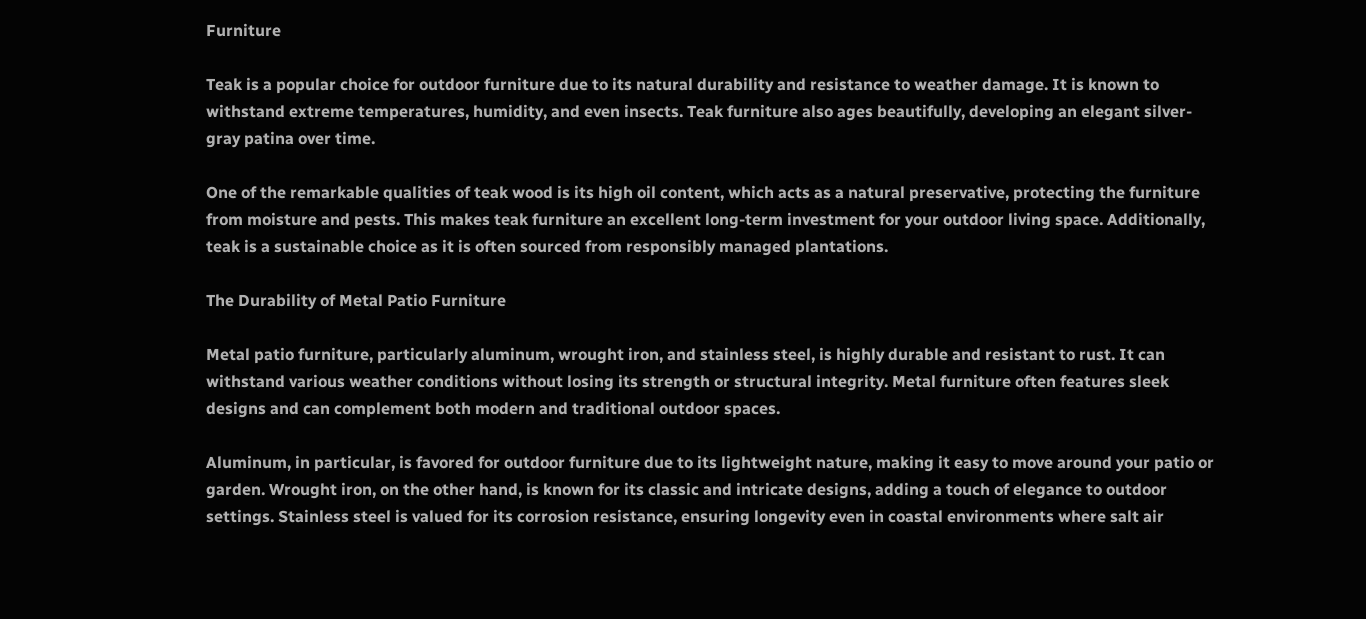Furniture

Teak is a popular choice for outdoor furniture due to its natural durability and resistance to weather damage. It is known to withstand extreme temperatures, humidity, and even insects. Teak furniture also ages beautifully, developing an elegant silver-gray patina over time.

One of the remarkable qualities of teak wood is its high oil content, which acts as a natural preservative, protecting the furniture from moisture and pests. This makes teak furniture an excellent long-term investment for your outdoor living space. Additionally, teak is a sustainable choice as it is often sourced from responsibly managed plantations.

The Durability of Metal Patio Furniture

Metal patio furniture, particularly aluminum, wrought iron, and stainless steel, is highly durable and resistant to rust. It can withstand various weather conditions without losing its strength or structural integrity. Metal furniture often features sleek designs and can complement both modern and traditional outdoor spaces.

Aluminum, in particular, is favored for outdoor furniture due to its lightweight nature, making it easy to move around your patio or garden. Wrought iron, on the other hand, is known for its classic and intricate designs, adding a touch of elegance to outdoor settings. Stainless steel is valued for its corrosion resistance, ensuring longevity even in coastal environments where salt air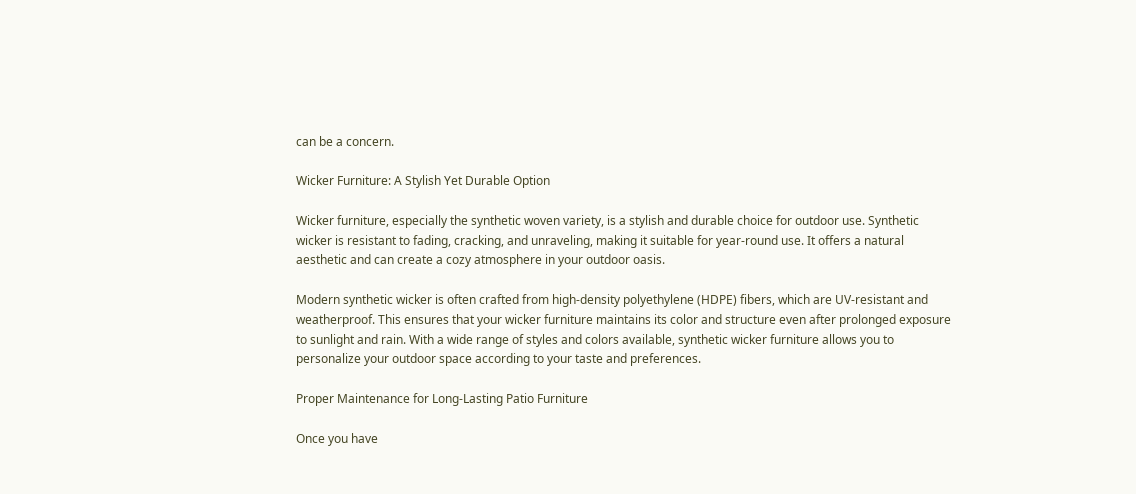can be a concern.

Wicker Furniture: A Stylish Yet Durable Option

Wicker furniture, especially the synthetic woven variety, is a stylish and durable choice for outdoor use. Synthetic wicker is resistant to fading, cracking, and unraveling, making it suitable for year-round use. It offers a natural aesthetic and can create a cozy atmosphere in your outdoor oasis.

Modern synthetic wicker is often crafted from high-density polyethylene (HDPE) fibers, which are UV-resistant and weatherproof. This ensures that your wicker furniture maintains its color and structure even after prolonged exposure to sunlight and rain. With a wide range of styles and colors available, synthetic wicker furniture allows you to personalize your outdoor space according to your taste and preferences.

Proper Maintenance for Long-Lasting Patio Furniture

Once you have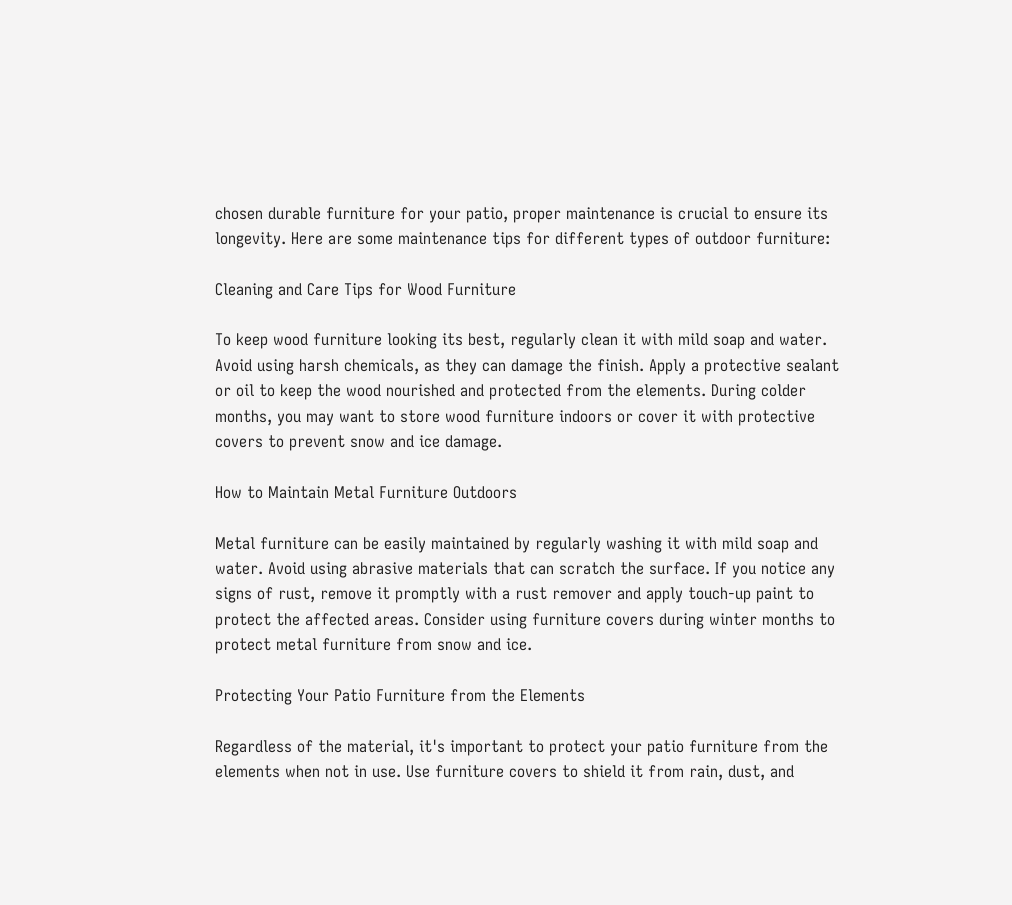chosen durable furniture for your patio, proper maintenance is crucial to ensure its longevity. Here are some maintenance tips for different types of outdoor furniture:

Cleaning and Care Tips for Wood Furniture

To keep wood furniture looking its best, regularly clean it with mild soap and water. Avoid using harsh chemicals, as they can damage the finish. Apply a protective sealant or oil to keep the wood nourished and protected from the elements. During colder months, you may want to store wood furniture indoors or cover it with protective covers to prevent snow and ice damage.

How to Maintain Metal Furniture Outdoors

Metal furniture can be easily maintained by regularly washing it with mild soap and water. Avoid using abrasive materials that can scratch the surface. If you notice any signs of rust, remove it promptly with a rust remover and apply touch-up paint to protect the affected areas. Consider using furniture covers during winter months to protect metal furniture from snow and ice.

Protecting Your Patio Furniture from the Elements

Regardless of the material, it's important to protect your patio furniture from the elements when not in use. Use furniture covers to shield it from rain, dust, and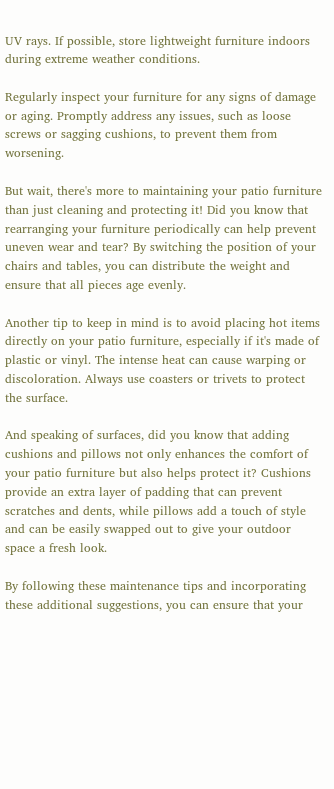UV rays. If possible, store lightweight furniture indoors during extreme weather conditions.

Regularly inspect your furniture for any signs of damage or aging. Promptly address any issues, such as loose screws or sagging cushions, to prevent them from worsening.

But wait, there's more to maintaining your patio furniture than just cleaning and protecting it! Did you know that rearranging your furniture periodically can help prevent uneven wear and tear? By switching the position of your chairs and tables, you can distribute the weight and ensure that all pieces age evenly.

Another tip to keep in mind is to avoid placing hot items directly on your patio furniture, especially if it's made of plastic or vinyl. The intense heat can cause warping or discoloration. Always use coasters or trivets to protect the surface.

And speaking of surfaces, did you know that adding cushions and pillows not only enhances the comfort of your patio furniture but also helps protect it? Cushions provide an extra layer of padding that can prevent scratches and dents, while pillows add a touch of style and can be easily swapped out to give your outdoor space a fresh look.

By following these maintenance tips and incorporating these additional suggestions, you can ensure that your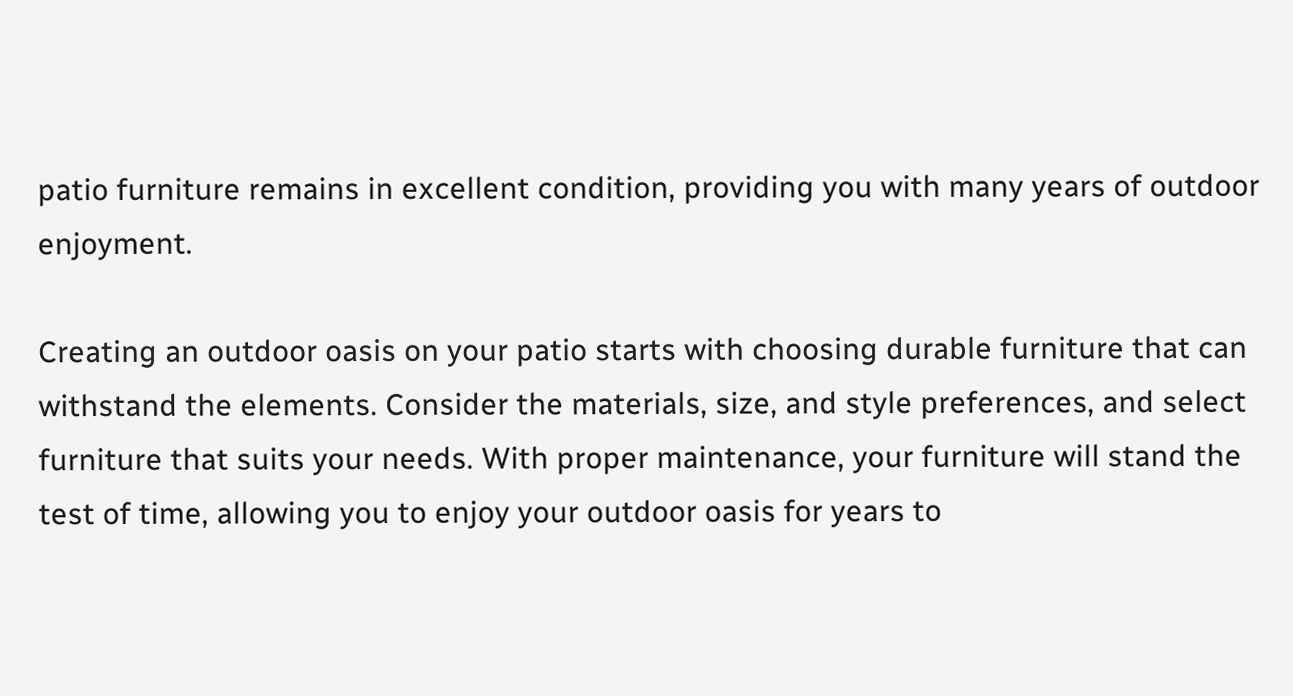patio furniture remains in excellent condition, providing you with many years of outdoor enjoyment.

Creating an outdoor oasis on your patio starts with choosing durable furniture that can withstand the elements. Consider the materials, size, and style preferences, and select furniture that suits your needs. With proper maintenance, your furniture will stand the test of time, allowing you to enjoy your outdoor oasis for years to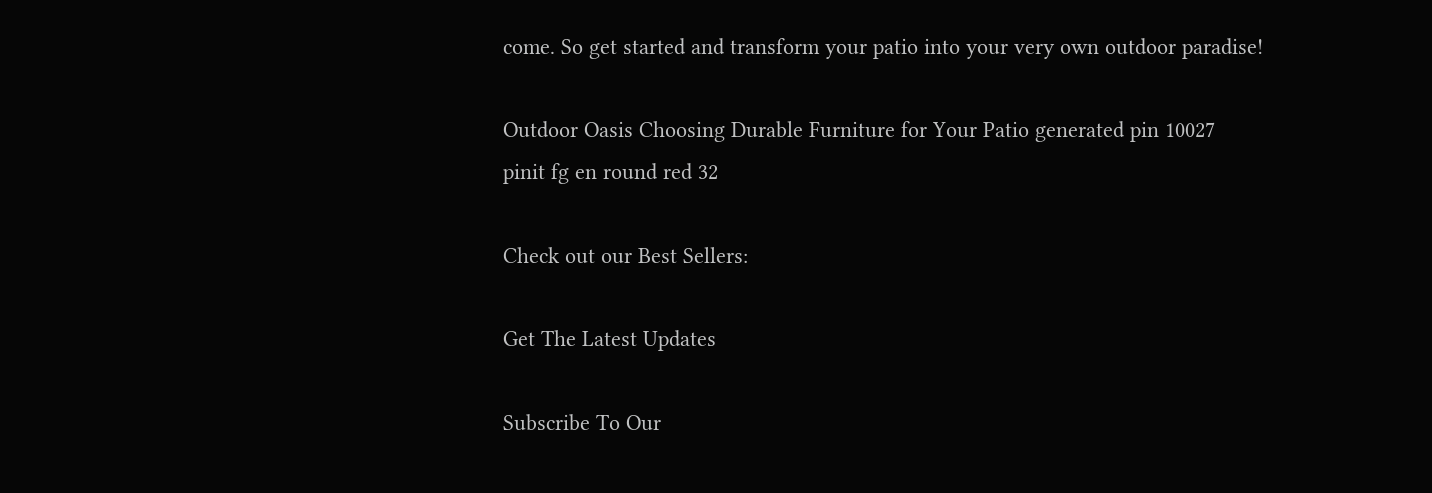come. So get started and transform your patio into your very own outdoor paradise!

Outdoor Oasis Choosing Durable Furniture for Your Patio generated pin 10027
pinit fg en round red 32

Check out our Best Sellers:

Get The Latest Updates

Subscribe To Our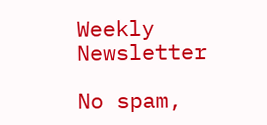Weekly Newsletter

No spam,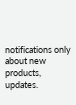notifications only about new products, updates.